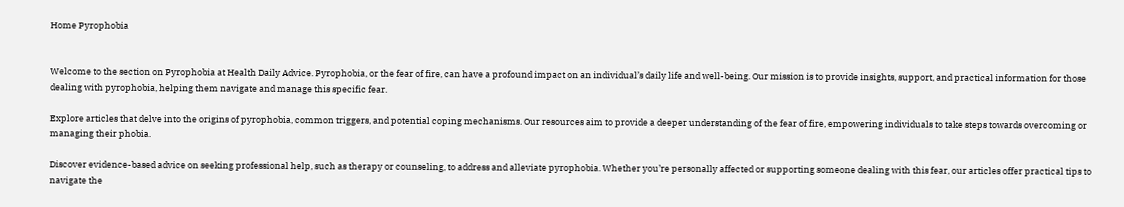Home Pyrophobia


Welcome to the section on Pyrophobia at Health Daily Advice. Pyrophobia, or the fear of fire, can have a profound impact on an individual’s daily life and well-being. Our mission is to provide insights, support, and practical information for those dealing with pyrophobia, helping them navigate and manage this specific fear.

Explore articles that delve into the origins of pyrophobia, common triggers, and potential coping mechanisms. Our resources aim to provide a deeper understanding of the fear of fire, empowering individuals to take steps towards overcoming or managing their phobia.

Discover evidence-based advice on seeking professional help, such as therapy or counseling, to address and alleviate pyrophobia. Whether you’re personally affected or supporting someone dealing with this fear, our articles offer practical tips to navigate the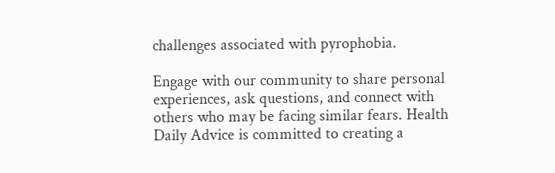challenges associated with pyrophobia.

Engage with our community to share personal experiences, ask questions, and connect with others who may be facing similar fears. Health Daily Advice is committed to creating a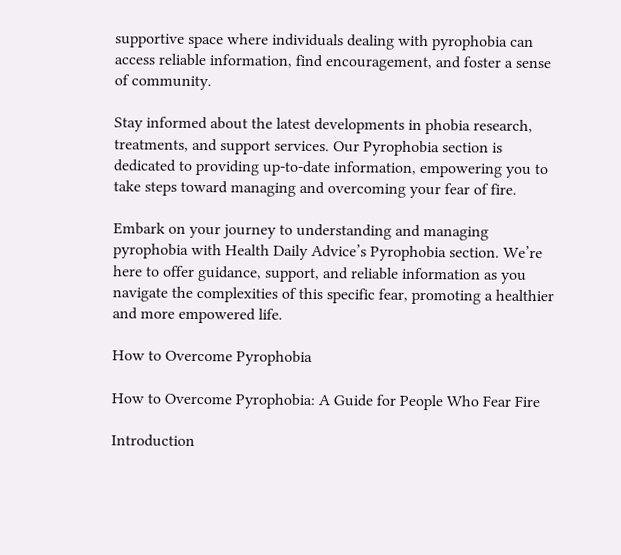supportive space where individuals dealing with pyrophobia can access reliable information, find encouragement, and foster a sense of community.

Stay informed about the latest developments in phobia research, treatments, and support services. Our Pyrophobia section is dedicated to providing up-to-date information, empowering you to take steps toward managing and overcoming your fear of fire.

Embark on your journey to understanding and managing pyrophobia with Health Daily Advice’s Pyrophobia section. We’re here to offer guidance, support, and reliable information as you navigate the complexities of this specific fear, promoting a healthier and more empowered life.

How to Overcome Pyrophobia

How to Overcome Pyrophobia: A Guide for People Who Fear Fire

Introduction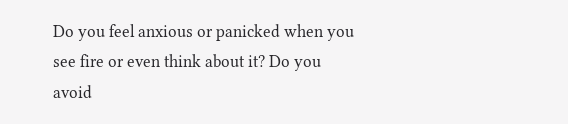Do you feel anxious or panicked when you see fire or even think about it? Do you avoid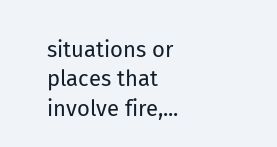situations or places that involve fire,...